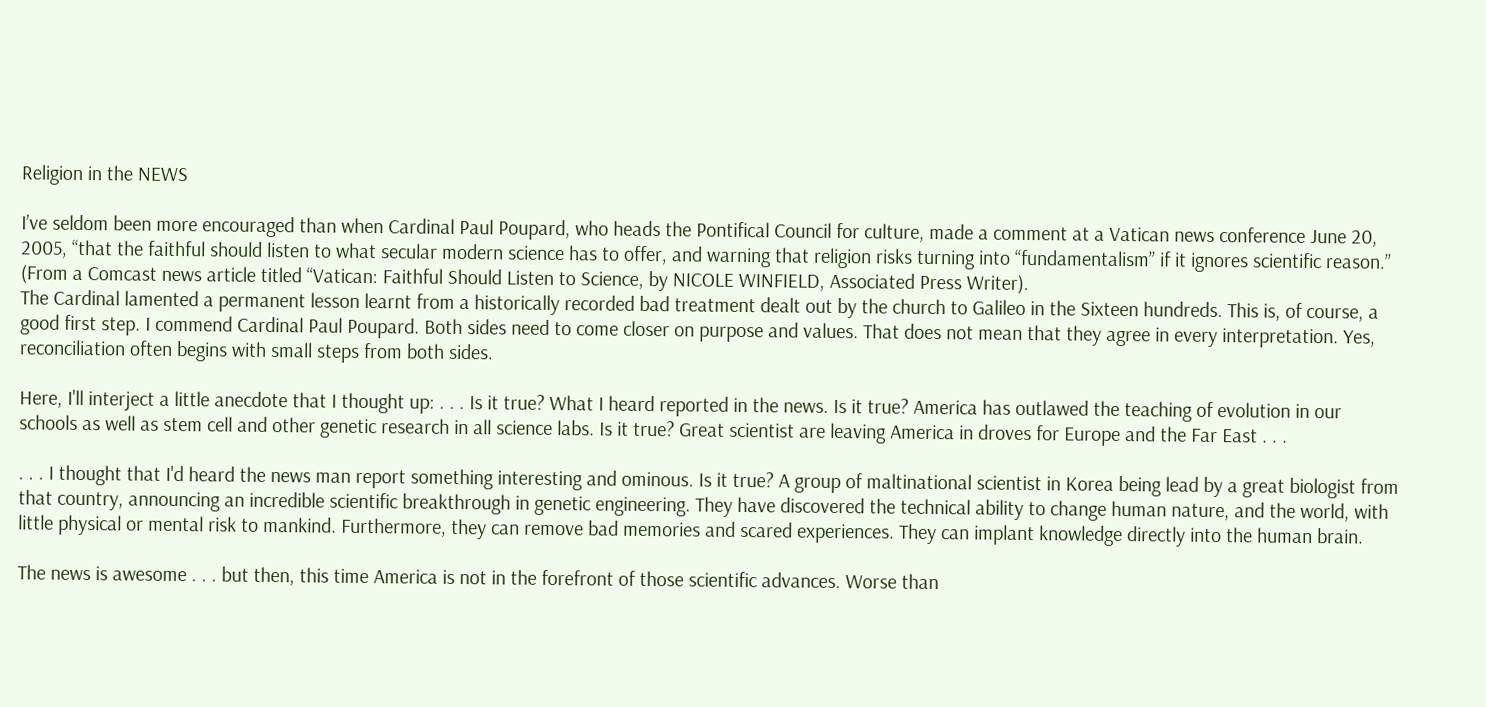Religion in the NEWS

I’ve seldom been more encouraged than when Cardinal Paul Poupard, who heads the Pontifical Council for culture, made a comment at a Vatican news conference June 20, 2005, “that the faithful should listen to what secular modern science has to offer, and warning that religion risks turning into “fundamentalism” if it ignores scientific reason.” (From a Comcast news article titled “Vatican: Faithful Should Listen to Science, by NICOLE WINFIELD, Associated Press Writer).
The Cardinal lamented a permanent lesson learnt from a historically recorded bad treatment dealt out by the church to Galileo in the Sixteen hundreds. This is, of course, a good first step. I commend Cardinal Paul Poupard. Both sides need to come closer on purpose and values. That does not mean that they agree in every interpretation. Yes, reconciliation often begins with small steps from both sides.

Here, I'll interject a little anecdote that I thought up: . . . Is it true? What I heard reported in the news. Is it true? America has outlawed the teaching of evolution in our schools as well as stem cell and other genetic research in all science labs. Is it true? Great scientist are leaving America in droves for Europe and the Far East . . .

. . . I thought that I'd heard the news man report something interesting and ominous. Is it true? A group of maltinational scientist in Korea being lead by a great biologist from that country, announcing an incredible scientific breakthrough in genetic engineering. They have discovered the technical ability to change human nature, and the world, with little physical or mental risk to mankind. Furthermore, they can remove bad memories and scared experiences. They can implant knowledge directly into the human brain.

The news is awesome . . . but then, this time America is not in the forefront of those scientific advances. Worse than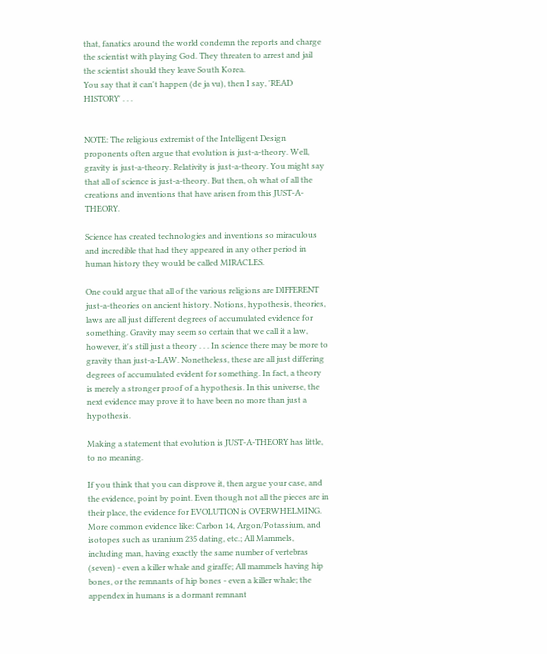that, fanatics around the world condemn the reports and charge the scientist with playing God. They threaten to arrest and jail the scientist should they leave South Korea.
You say that it can't happen (de ja vu), then I say, 'READ HISTORY' . . .


NOTE: The religious extremist of the Intelligent Design proponents often argue that evolution is just-a-theory. Well, gravity is just-a-theory. Relativity is just-a-theory. You might say that all of science is just-a-theory. But then, oh what of all the creations and inventions that have arisen from this JUST-A-THEORY.

Science has created technologies and inventions so miraculous and incredible that had they appeared in any other period in human history they would be called MIRACLES.

One could argue that all of the various religions are DIFFERENT just-a-theories on ancient history. Notions, hypothesis, theories, laws are all just different degrees of accumulated evidence for something. Gravity may seem so certain that we call it a law, however, it's still just a theory . . . In science there may be more to gravity than just-a-LAW. Nonetheless, these are all just differing degrees of accumulated evident for something. In fact, a theory is merely a stronger proof of a hypothesis. In this universe, the next evidence may prove it to have been no more than just a hypothesis.

Making a statement that evolution is JUST-A-THEORY has little, to no meaning.

If you think that you can disprove it, then argue your case, and the evidence, point by point. Even though not all the pieces are in their place, the evidence for EVOLUTION is OVERWHELMING. More common evidence like: Carbon 14, Argon/Potassium, and isotopes such as uranium 235 dating, etc.; All Mammels, including man, having exactly the same number of vertebras (seven) - even a killer whale and giraffe; All mammels having hip bones, or the remnants of hip bones - even a killer whale; the appendex in humans is a dormant remnant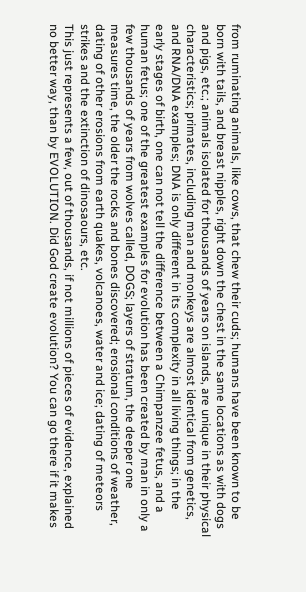from ruminating animals, like cows, that chew their cuds; humans have been known to be born with tails, and breast nipples, right down the chest in the same locations as with dogs and pigs, etc.; animals isolated for thousands of years on islands, are unique in their physical characteristics; primates, including man and monkeys are almost identical from genetics, and RNA/DNA examples; DNA is only different in its complexity in all living things; in the early stages of birth, one can not tell the difference between a Chimpanzee fetus, and a human fetus; one of the greatest examples for evolution has been created by man in only a few thousands of years from wolves called, DOGS; layers of stratum, the deeper one measures time, the older the rocks and bones discovered; erosional conditions of weather, dating of other erosions from earth quakes, volcanoes, water and ice; dating of meteors strikes and the extinction of dinosaours, etc.
This just represents a few, out of thousands, if not millions of pieces of evidence, explained no better way, than by EVOLUTION. Did God create evolution? You can go there if it makes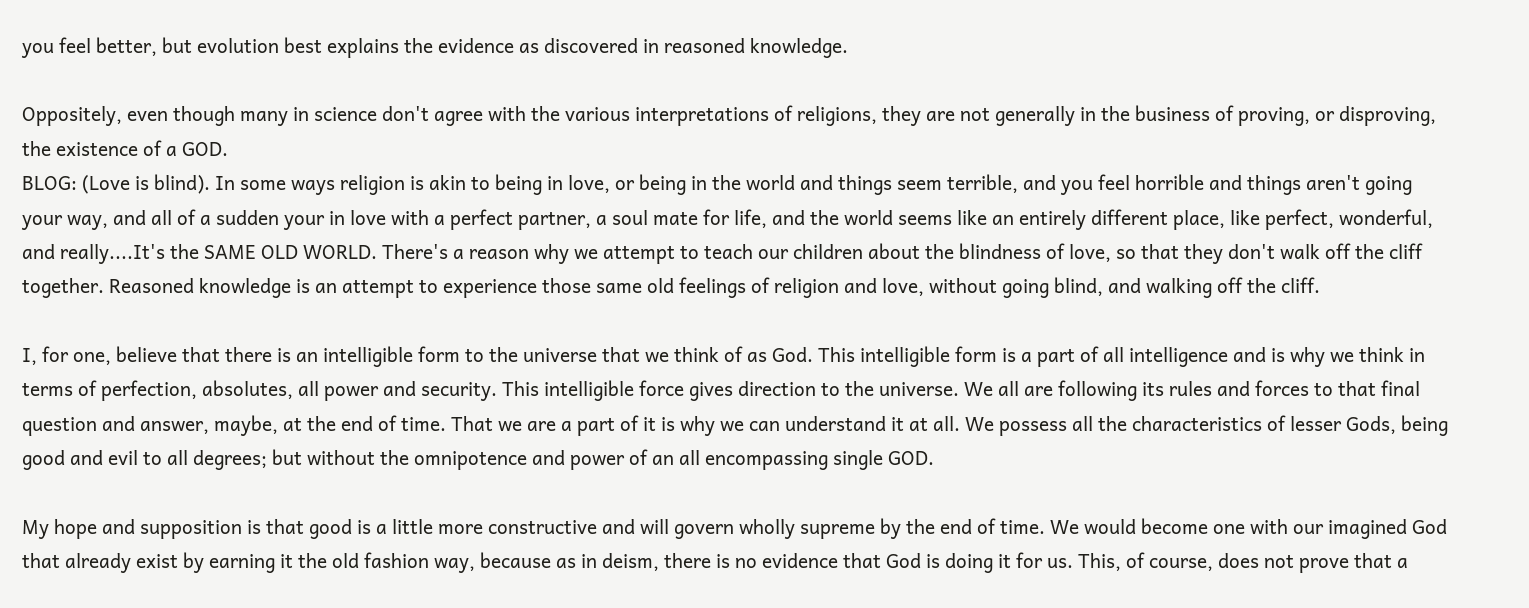you feel better, but evolution best explains the evidence as discovered in reasoned knowledge.

Oppositely, even though many in science don't agree with the various interpretations of religions, they are not generally in the business of proving, or disproving, the existence of a GOD.
BLOG: (Love is blind). In some ways religion is akin to being in love, or being in the world and things seem terrible, and you feel horrible and things aren't going your way, and all of a sudden your in love with a perfect partner, a soul mate for life, and the world seems like an entirely different place, like perfect, wonderful, and really....It's the SAME OLD WORLD. There's a reason why we attempt to teach our children about the blindness of love, so that they don't walk off the cliff together. Reasoned knowledge is an attempt to experience those same old feelings of religion and love, without going blind, and walking off the cliff.

I, for one, believe that there is an intelligible form to the universe that we think of as God. This intelligible form is a part of all intelligence and is why we think in terms of perfection, absolutes, all power and security. This intelligible force gives direction to the universe. We all are following its rules and forces to that final question and answer, maybe, at the end of time. That we are a part of it is why we can understand it at all. We possess all the characteristics of lesser Gods, being good and evil to all degrees; but without the omnipotence and power of an all encompassing single GOD.

My hope and supposition is that good is a little more constructive and will govern wholly supreme by the end of time. We would become one with our imagined God that already exist by earning it the old fashion way, because as in deism, there is no evidence that God is doing it for us. This, of course, does not prove that a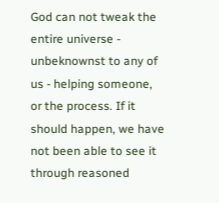God can not tweak the entire universe - unbeknownst to any of us - helping someone, or the process. If it should happen, we have not been able to see it through reasoned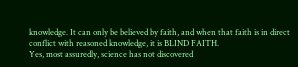knowledge. It can only be believed by faith, and when that faith is in direct conflict with reasoned knowledge, it is BLIND FAITH.
Yes, most assuredly, science has not discovered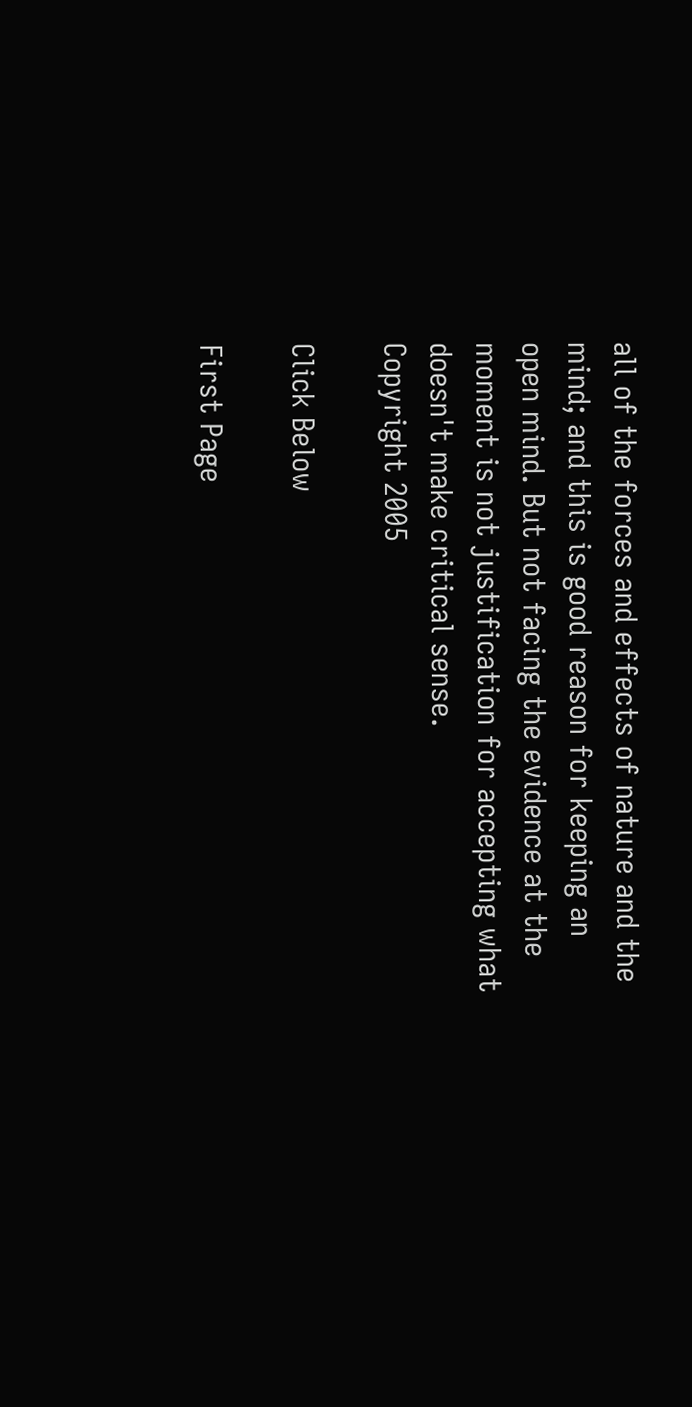all of the forces and effects of nature and the mind; and this is good reason for keeping an open mind. But not facing the evidence at the moment is not justification for accepting what doesn't make critical sense.
Copyright 2005

Click Below

First Page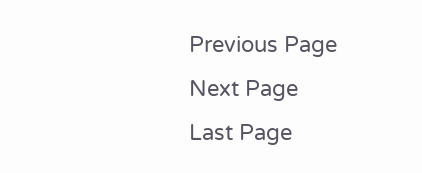Previous Page
Next Page
Last Page